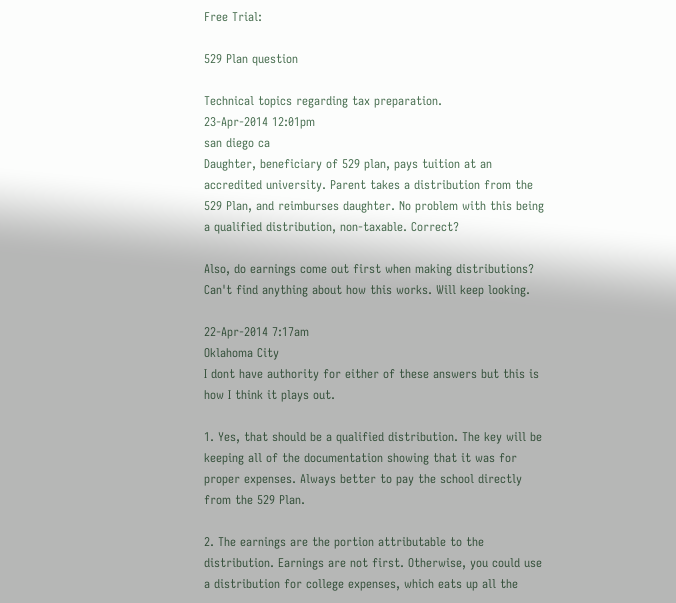Free Trial:

529 Plan question

Technical topics regarding tax preparation.
23-Apr-2014 12:01pm
san diego ca
Daughter, beneficiary of 529 plan, pays tuition at an accredited university. Parent takes a distribution from the 529 Plan, and reimburses daughter. No problem with this being a qualified distribution, non-taxable. Correct?

Also, do earnings come out first when making distributions? Can't find anything about how this works. Will keep looking.

22-Apr-2014 7:17am
Oklahoma City
I dont have authority for either of these answers but this is how I think it plays out.

1. Yes, that should be a qualified distribution. The key will be keeping all of the documentation showing that it was for proper expenses. Always better to pay the school directly from the 529 Plan.

2. The earnings are the portion attributable to the distribution. Earnings are not first. Otherwise, you could use a distribution for college expenses, which eats up all the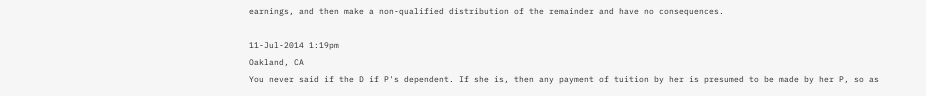earnings, and then make a non-qualified distribution of the remainder and have no consequences.

11-Jul-2014 1:19pm
Oakland, CA
You never said if the D if P's dependent. If she is, then any payment of tuition by her is presumed to be made by her P, so as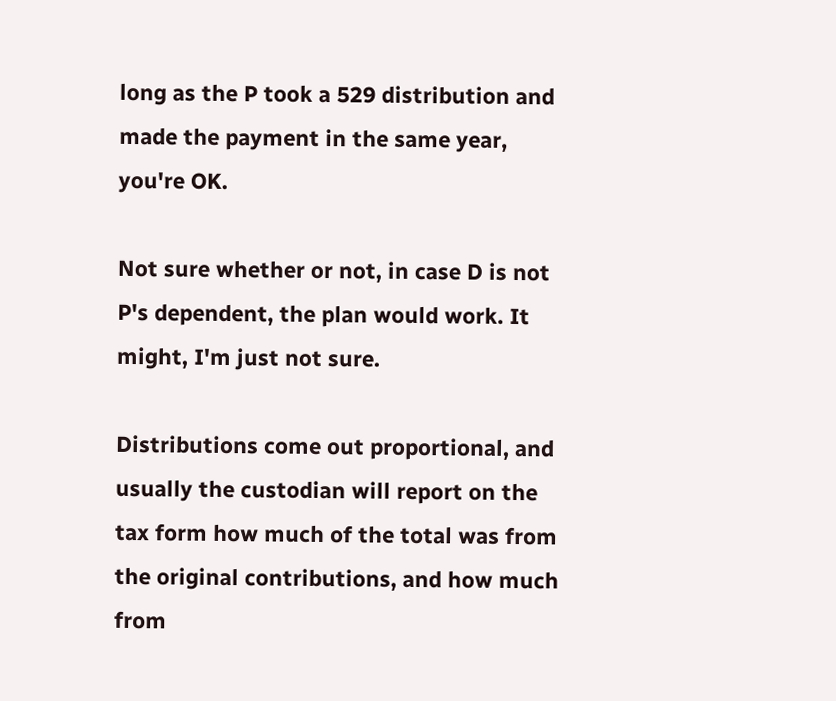long as the P took a 529 distribution and made the payment in the same year, you're OK.

Not sure whether or not, in case D is not P's dependent, the plan would work. It might, I'm just not sure.

Distributions come out proportional, and usually the custodian will report on the tax form how much of the total was from the original contributions, and how much from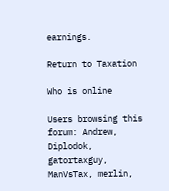earnings.

Return to Taxation

Who is online

Users browsing this forum: Andrew, Diplodok, gatortaxguy, ManVsTax, merlin,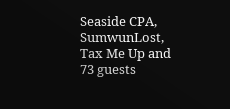Seaside CPA, SumwunLost, Tax Me Up and 73 guests